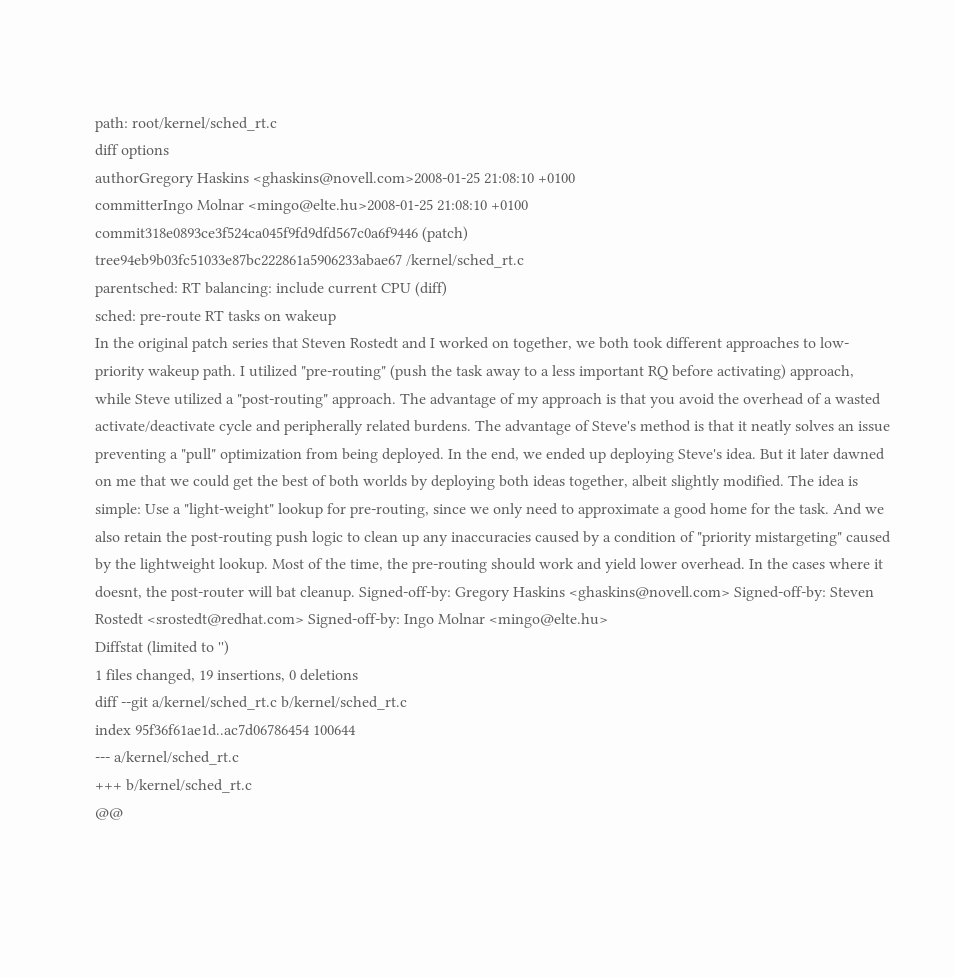path: root/kernel/sched_rt.c
diff options
authorGregory Haskins <ghaskins@novell.com>2008-01-25 21:08:10 +0100
committerIngo Molnar <mingo@elte.hu>2008-01-25 21:08:10 +0100
commit318e0893ce3f524ca045f9fd9dfd567c0a6f9446 (patch)
tree94eb9b03fc51033e87bc222861a5906233abae67 /kernel/sched_rt.c
parentsched: RT balancing: include current CPU (diff)
sched: pre-route RT tasks on wakeup
In the original patch series that Steven Rostedt and I worked on together, we both took different approaches to low-priority wakeup path. I utilized "pre-routing" (push the task away to a less important RQ before activating) approach, while Steve utilized a "post-routing" approach. The advantage of my approach is that you avoid the overhead of a wasted activate/deactivate cycle and peripherally related burdens. The advantage of Steve's method is that it neatly solves an issue preventing a "pull" optimization from being deployed. In the end, we ended up deploying Steve's idea. But it later dawned on me that we could get the best of both worlds by deploying both ideas together, albeit slightly modified. The idea is simple: Use a "light-weight" lookup for pre-routing, since we only need to approximate a good home for the task. And we also retain the post-routing push logic to clean up any inaccuracies caused by a condition of "priority mistargeting" caused by the lightweight lookup. Most of the time, the pre-routing should work and yield lower overhead. In the cases where it doesnt, the post-router will bat cleanup. Signed-off-by: Gregory Haskins <ghaskins@novell.com> Signed-off-by: Steven Rostedt <srostedt@redhat.com> Signed-off-by: Ingo Molnar <mingo@elte.hu>
Diffstat (limited to '')
1 files changed, 19 insertions, 0 deletions
diff --git a/kernel/sched_rt.c b/kernel/sched_rt.c
index 95f36f61ae1d..ac7d06786454 100644
--- a/kernel/sched_rt.c
+++ b/kernel/sched_rt.c
@@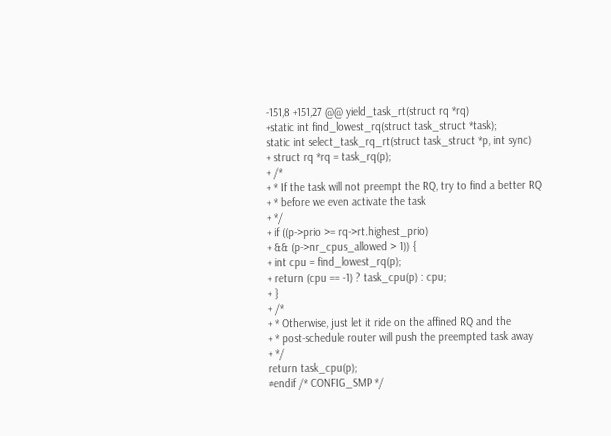-151,8 +151,27 @@ yield_task_rt(struct rq *rq)
+static int find_lowest_rq(struct task_struct *task);
static int select_task_rq_rt(struct task_struct *p, int sync)
+ struct rq *rq = task_rq(p);
+ /*
+ * If the task will not preempt the RQ, try to find a better RQ
+ * before we even activate the task
+ */
+ if ((p->prio >= rq->rt.highest_prio)
+ && (p->nr_cpus_allowed > 1)) {
+ int cpu = find_lowest_rq(p);
+ return (cpu == -1) ? task_cpu(p) : cpu;
+ }
+ /*
+ * Otherwise, just let it ride on the affined RQ and the
+ * post-schedule router will push the preempted task away
+ */
return task_cpu(p);
#endif /* CONFIG_SMP */